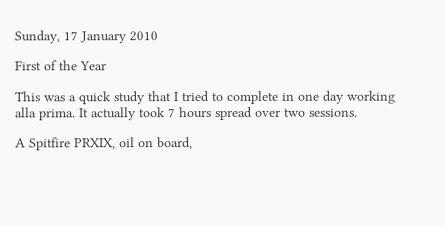Sunday, 17 January 2010

First of the Year

This was a quick study that I tried to complete in one day working alla prima. It actually took 7 hours spread over two sessions.

A Spitfire PRXIX, oil on board,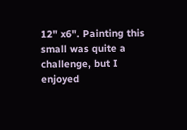12" x6". Painting this small was quite a challenge, but I enjoyed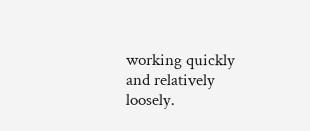working quickly and relatively loosely.